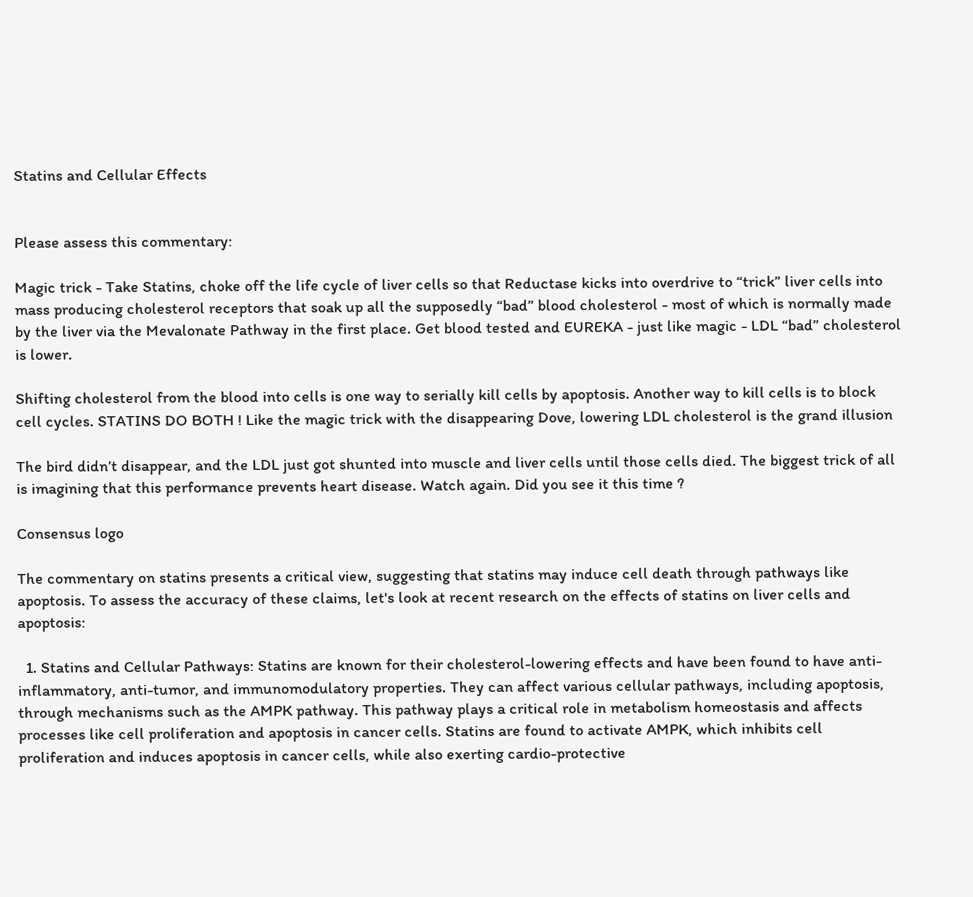Statins and Cellular Effects


Please assess this commentary:

Magic trick - Take Statins, choke off the life cycle of liver cells so that Reductase kicks into overdrive to “trick” liver cells into mass producing cholesterol receptors that soak up all the supposedly “bad” blood cholesterol - most of which is normally made by the liver via the Mevalonate Pathway in the first place. Get blood tested and EUREKA - just like magic - LDL “bad” cholesterol is lower.

Shifting cholesterol from the blood into cells is one way to serially kill cells by apoptosis. Another way to kill cells is to block cell cycles. STATINS DO BOTH ! Like the magic trick with the disappearing Dove, lowering LDL cholesterol is the grand illusion

The bird didn’t disappear, and the LDL just got shunted into muscle and liver cells until those cells died. The biggest trick of all is imagining that this performance prevents heart disease. Watch again. Did you see it this time ?

Consensus logo

The commentary on statins presents a critical view, suggesting that statins may induce cell death through pathways like apoptosis. To assess the accuracy of these claims, let's look at recent research on the effects of statins on liver cells and apoptosis:

  1. Statins and Cellular Pathways: Statins are known for their cholesterol-lowering effects and have been found to have anti-inflammatory, anti-tumor, and immunomodulatory properties. They can affect various cellular pathways, including apoptosis, through mechanisms such as the AMPK pathway. This pathway plays a critical role in metabolism homeostasis and affects processes like cell proliferation and apoptosis in cancer cells. Statins are found to activate AMPK, which inhibits cell proliferation and induces apoptosis in cancer cells, while also exerting cardio-protective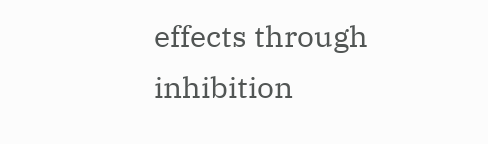effects through inhibition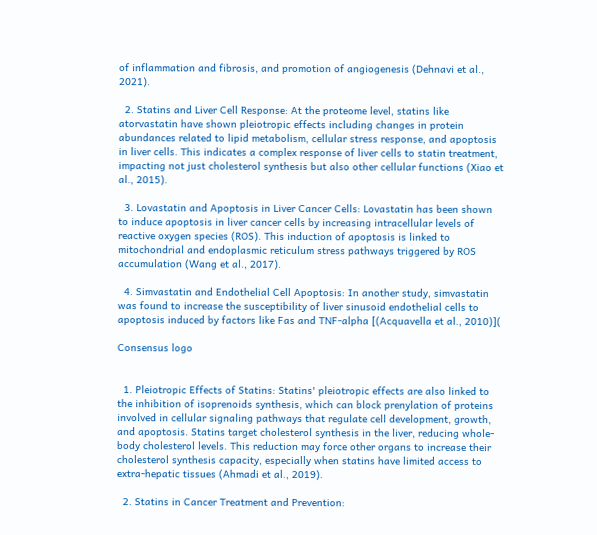of inflammation and fibrosis, and promotion of angiogenesis (Dehnavi et al., 2021).

  2. Statins and Liver Cell Response: At the proteome level, statins like atorvastatin have shown pleiotropic effects including changes in protein abundances related to lipid metabolism, cellular stress response, and apoptosis in liver cells. This indicates a complex response of liver cells to statin treatment, impacting not just cholesterol synthesis but also other cellular functions (Xiao et al., 2015).

  3. Lovastatin and Apoptosis in Liver Cancer Cells: Lovastatin has been shown to induce apoptosis in liver cancer cells by increasing intracellular levels of reactive oxygen species (ROS). This induction of apoptosis is linked to mitochondrial and endoplasmic reticulum stress pathways triggered by ROS accumulation (Wang et al., 2017).

  4. Simvastatin and Endothelial Cell Apoptosis: In another study, simvastatin was found to increase the susceptibility of liver sinusoid endothelial cells to apoptosis induced by factors like Fas and TNF-alpha [(Acquavella et al., 2010)](

Consensus logo


  1. Pleiotropic Effects of Statins: Statins' pleiotropic effects are also linked to the inhibition of isoprenoids synthesis, which can block prenylation of proteins involved in cellular signaling pathways that regulate cell development, growth, and apoptosis. Statins target cholesterol synthesis in the liver, reducing whole-body cholesterol levels. This reduction may force other organs to increase their cholesterol synthesis capacity, especially when statins have limited access to extra-hepatic tissues (Ahmadi et al., 2019).

  2. Statins in Cancer Treatment and Prevention: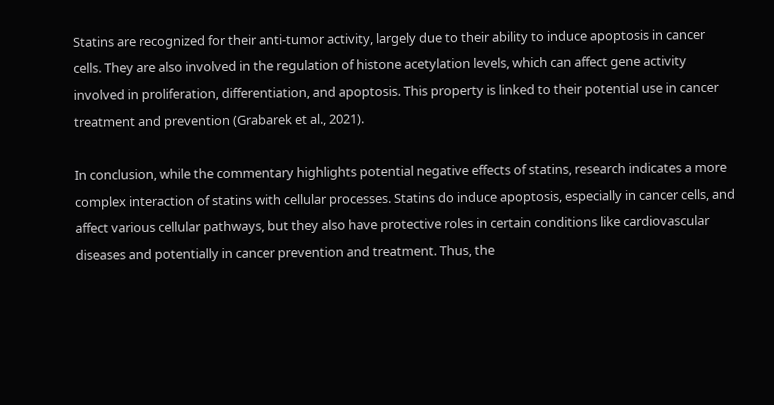Statins are recognized for their anti-tumor activity, largely due to their ability to induce apoptosis in cancer cells. They are also involved in the regulation of histone acetylation levels, which can affect gene activity involved in proliferation, differentiation, and apoptosis. This property is linked to their potential use in cancer treatment and prevention (Grabarek et al., 2021).

In conclusion, while the commentary highlights potential negative effects of statins, research indicates a more complex interaction of statins with cellular processes. Statins do induce apoptosis, especially in cancer cells, and affect various cellular pathways, but they also have protective roles in certain conditions like cardiovascular diseases and potentially in cancer prevention and treatment. Thus, the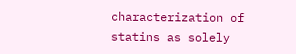characterization of statins as solely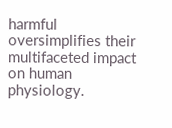harmful oversimplifies their multifaceted impact on human physiology.